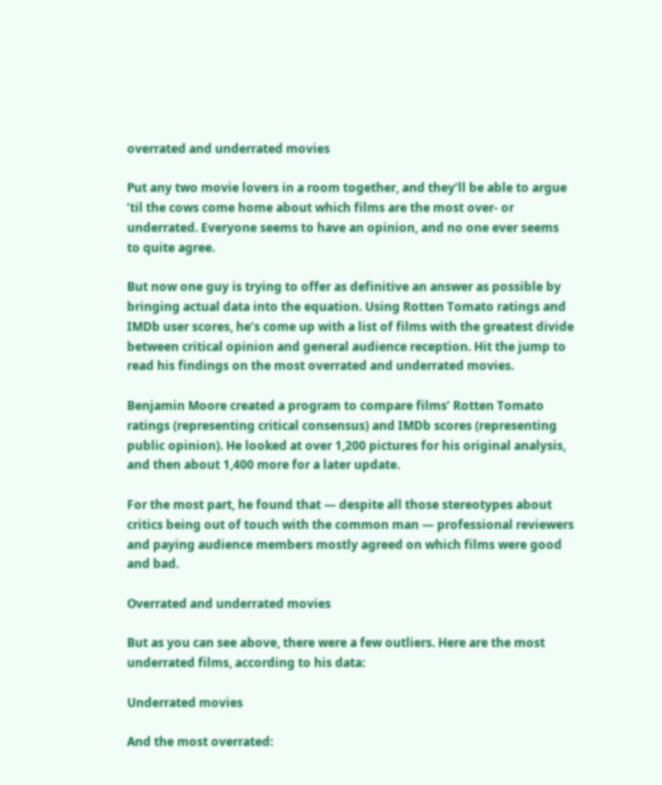overrated and underrated movies

Put any two movie lovers in a room together, and they’ll be able to argue ’til the cows come home about which films are the most over- or underrated. Everyone seems to have an opinion, and no one ever seems to quite agree.

But now one guy is trying to offer as definitive an answer as possible by bringing actual data into the equation. Using Rotten Tomato ratings and IMDb user scores, he’s come up with a list of films with the greatest divide between critical opinion and general audience reception. Hit the jump to read his findings on the most overrated and underrated movies.

Benjamin Moore created a program to compare films’ Rotten Tomato ratings (representing critical consensus) and IMDb scores (representing public opinion). He looked at over 1,200 pictures for his original analysis, and then about 1,400 more for a later update.

For the most part, he found that — despite all those stereotypes about critics being out of touch with the common man — professional reviewers and paying audience members mostly agreed on which films were good and bad.

Overrated and underrated movies

But as you can see above, there were a few outliers. Here are the most underrated films, according to his data:

Underrated movies

And the most overrated: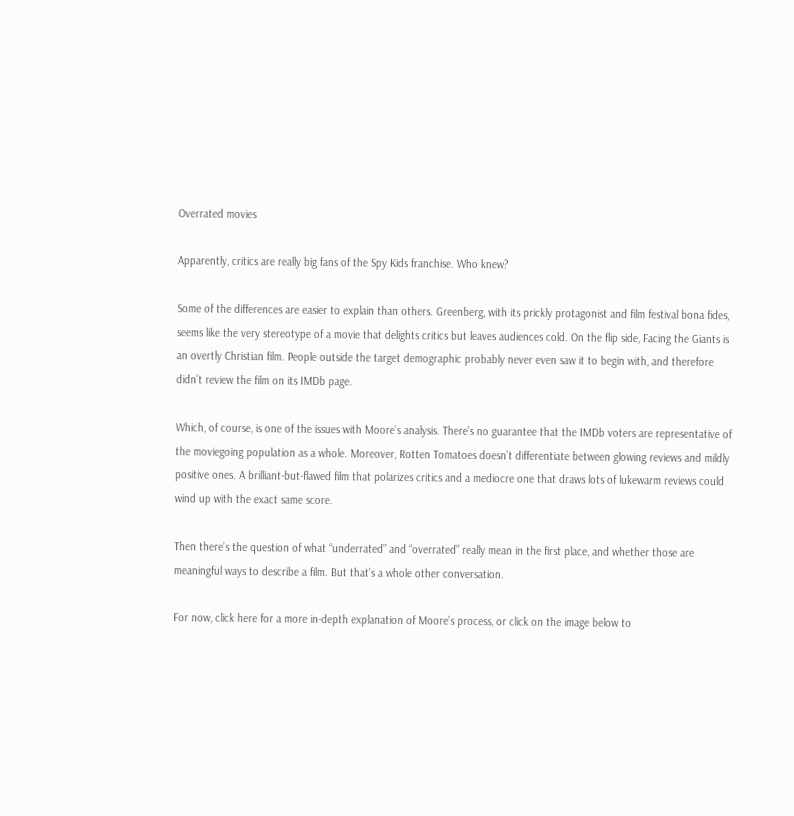Overrated movies

Apparently, critics are really big fans of the Spy Kids franchise. Who knew?

Some of the differences are easier to explain than others. Greenberg, with its prickly protagonist and film festival bona fides, seems like the very stereotype of a movie that delights critics but leaves audiences cold. On the flip side, Facing the Giants is an overtly Christian film. People outside the target demographic probably never even saw it to begin with, and therefore didn’t review the film on its IMDb page.

Which, of course, is one of the issues with Moore’s analysis. There’s no guarantee that the IMDb voters are representative of the moviegoing population as a whole. Moreover, Rotten Tomatoes doesn’t differentiate between glowing reviews and mildly positive ones. A brilliant-but-flawed film that polarizes critics and a mediocre one that draws lots of lukewarm reviews could wind up with the exact same score.

Then there’s the question of what “underrated” and “overrated” really mean in the first place, and whether those are meaningful ways to describe a film. But that’s a whole other conversation.

For now, click here for a more in-depth explanation of Moore’s process, or click on the image below to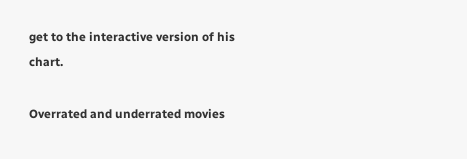get to the interactive version of his chart.

Overrated and underrated movies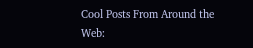Cool Posts From Around the Web: